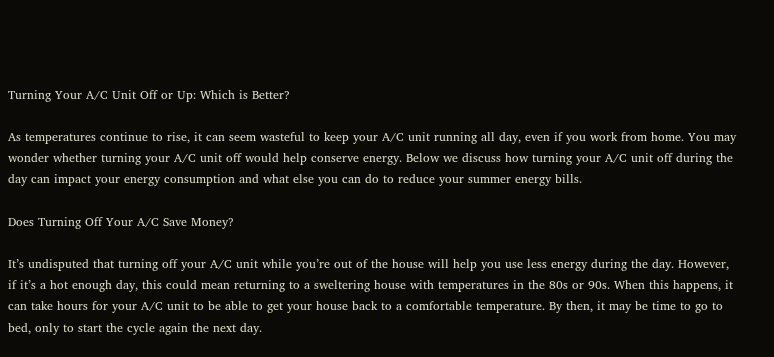Turning Your A/C Unit Off or Up: Which is Better?

As temperatures continue to rise, it can seem wasteful to keep your A/C unit running all day, even if you work from home. You may wonder whether turning your A/C unit off would help conserve energy. Below we discuss how turning your A/C unit off during the day can impact your energy consumption and what else you can do to reduce your summer energy bills.

Does Turning Off Your A/C Save Money?

It’s undisputed that turning off your A/C unit while you’re out of the house will help you use less energy during the day. However, if it’s a hot enough day, this could mean returning to a sweltering house with temperatures in the 80s or 90s. When this happens, it can take hours for your A/C unit to be able to get your house back to a comfortable temperature. By then, it may be time to go to bed, only to start the cycle again the next day.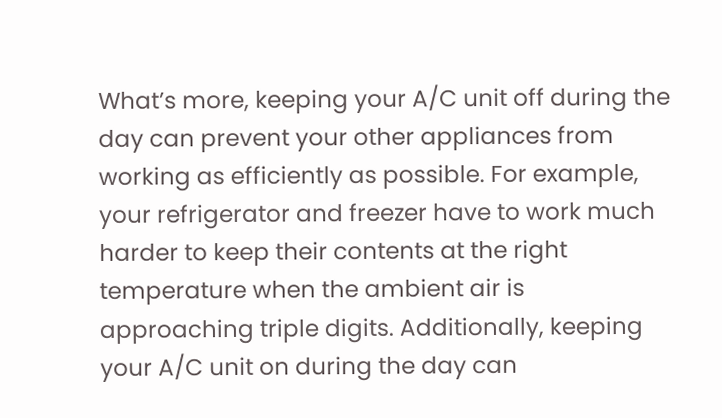What’s more, keeping your A/C unit off during the day can prevent your other appliances from working as efficiently as possible. For example, your refrigerator and freezer have to work much harder to keep their contents at the right temperature when the ambient air is approaching triple digits. Additionally, keeping your A/C unit on during the day can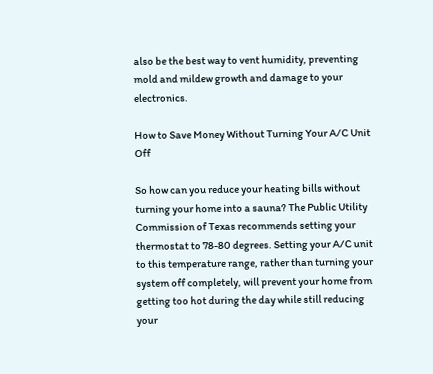also be the best way to vent humidity, preventing mold and mildew growth and damage to your electronics.

How to Save Money Without Turning Your A/C Unit Off

So how can you reduce your heating bills without turning your home into a sauna? The Public Utility Commission of Texas recommends setting your thermostat to 78-80 degrees. Setting your A/C unit to this temperature range, rather than turning your system off completely, will prevent your home from getting too hot during the day while still reducing your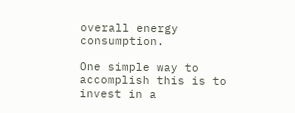overall energy consumption.

One simple way to accomplish this is to invest in a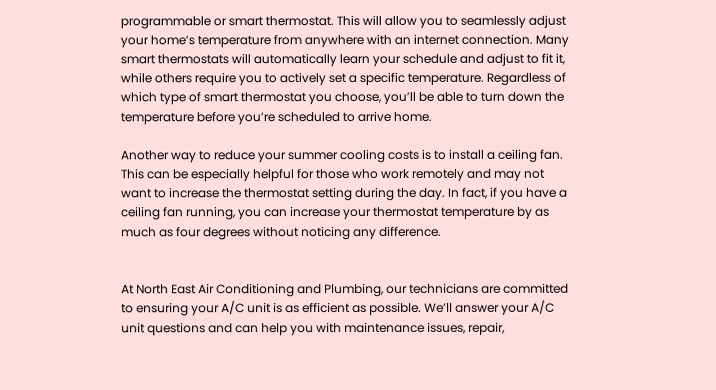programmable or smart thermostat. This will allow you to seamlessly adjust your home’s temperature from anywhere with an internet connection. Many smart thermostats will automatically learn your schedule and adjust to fit it, while others require you to actively set a specific temperature. Regardless of which type of smart thermostat you choose, you’ll be able to turn down the temperature before you’re scheduled to arrive home.

Another way to reduce your summer cooling costs is to install a ceiling fan. This can be especially helpful for those who work remotely and may not want to increase the thermostat setting during the day. In fact, if you have a ceiling fan running, you can increase your thermostat temperature by as much as four degrees without noticing any difference.


At North East Air Conditioning and Plumbing, our technicians are committed to ensuring your A/C unit is as efficient as possible. We’ll answer your A/C unit questions and can help you with maintenance issues, repair,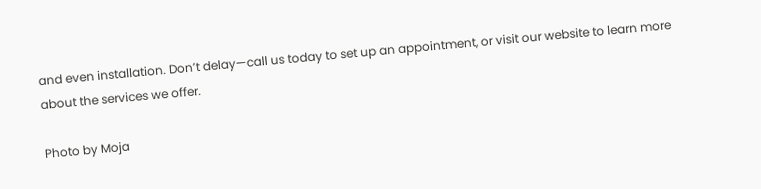and even installation. Don’t delay—call us today to set up an appointment, or visit our website to learn more about the services we offer.

Photo by Moja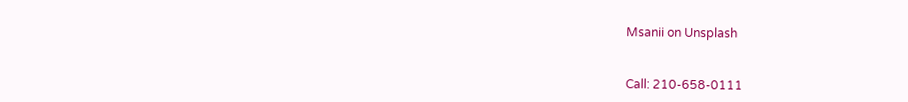Msanii on Unsplash


Call: 210-658-0111